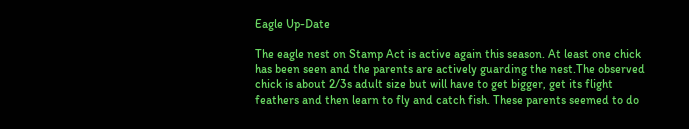Eagle Up-Date

The eagle nest on Stamp Act is active again this season. At least one chick has been seen and the parents are actively guarding the nest.The observed chick is about 2/3s adult size but will have to get bigger, get its flight feathers and then learn to fly and catch fish. These parents seemed to do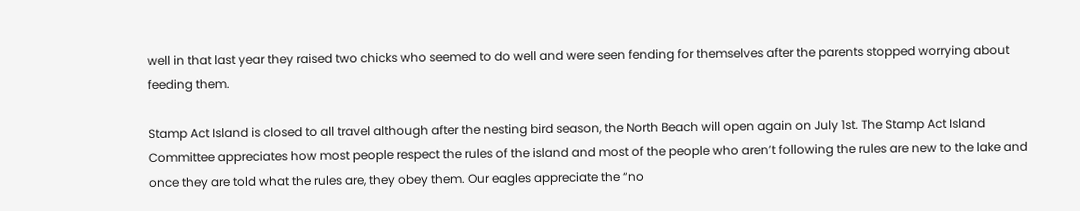well in that last year they raised two chicks who seemed to do well and were seen fending for themselves after the parents stopped worrying about feeding them.

Stamp Act Island is closed to all travel although after the nesting bird season, the North Beach will open again on July 1st. The Stamp Act Island Committee appreciates how most people respect the rules of the island and most of the people who aren’t following the rules are new to the lake and once they are told what the rules are, they obey them. Our eagles appreciate the “no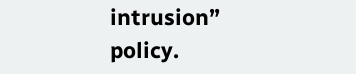intrusion” policy.